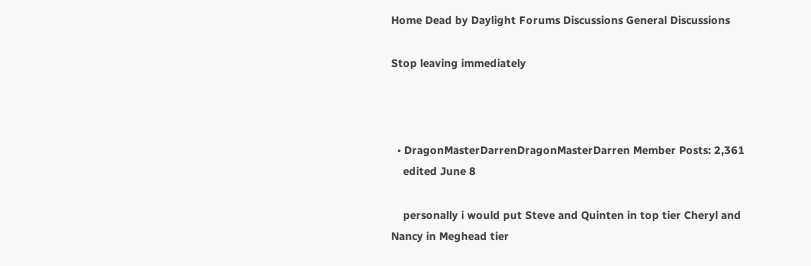Home Dead by Daylight Forums Discussions General Discussions

Stop leaving immediately



  • DragonMasterDarrenDragonMasterDarren Member Posts: 2,361
    edited June 8

    personally i would put Steve and Quinten in top tier Cheryl and Nancy in Meghead tier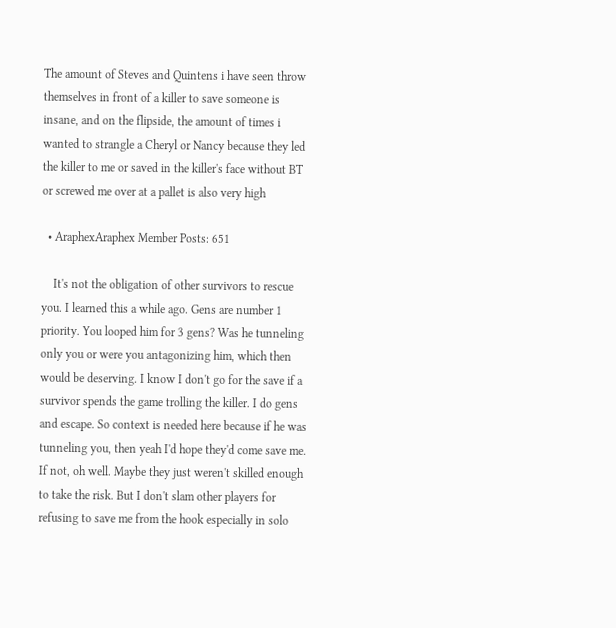The amount of Steves and Quintens i have seen throw themselves in front of a killer to save someone is insane, and on the flipside, the amount of times i wanted to strangle a Cheryl or Nancy because they led the killer to me or saved in the killer's face without BT or screwed me over at a pallet is also very high

  • AraphexAraphex Member Posts: 651

    It's not the obligation of other survivors to rescue you. I learned this a while ago. Gens are number 1 priority. You looped him for 3 gens? Was he tunneling only you or were you antagonizing him, which then would be deserving. I know I don't go for the save if a survivor spends the game trolling the killer. I do gens and escape. So context is needed here because if he was tunneling you, then yeah I'd hope they'd come save me. If not, oh well. Maybe they just weren't skilled enough to take the risk. But I don't slam other players for refusing to save me from the hook especially in solo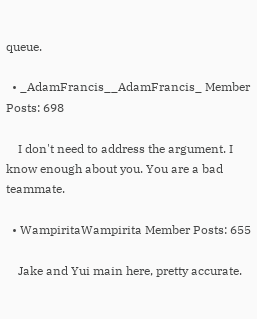queue.

  • _AdamFrancis__AdamFrancis_ Member Posts: 698

    I don't need to address the argument. I know enough about you. You are a bad teammate.

  • WampiritaWampirita Member Posts: 655

    Jake and Yui main here, pretty accurate.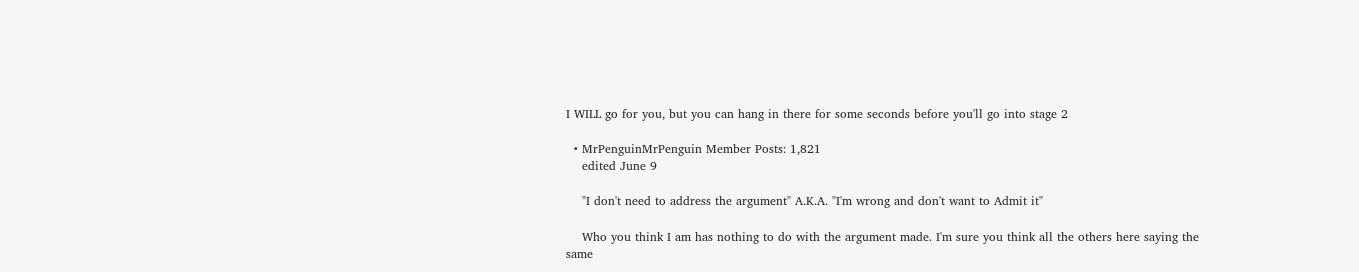I WILL go for you, but you can hang in there for some seconds before you'll go into stage 2

  • MrPenguinMrPenguin Member Posts: 1,821
    edited June 9

    "I don't need to address the argument" A.K.A. "I'm wrong and don't want to Admit it"

    Who you think I am has nothing to do with the argument made. I'm sure you think all the others here saying the same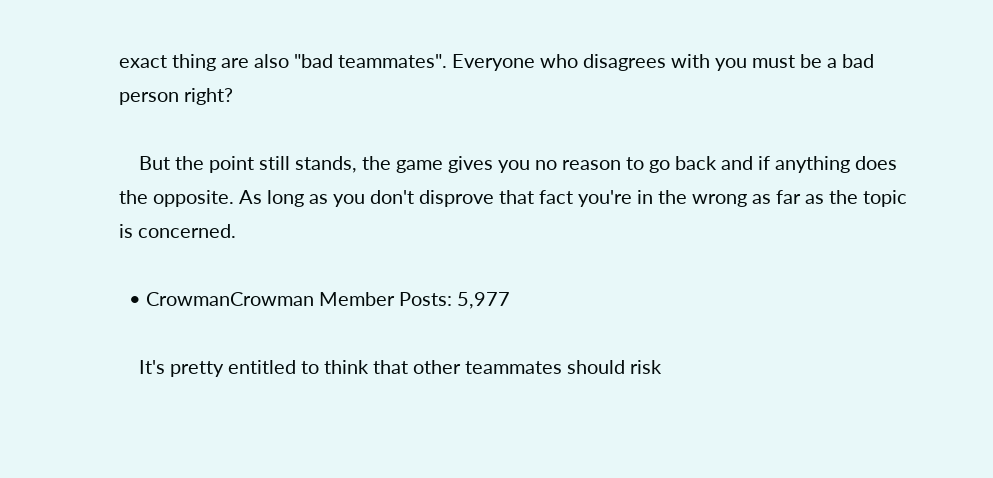exact thing are also "bad teammates". Everyone who disagrees with you must be a bad person right?

    But the point still stands, the game gives you no reason to go back and if anything does the opposite. As long as you don't disprove that fact you're in the wrong as far as the topic is concerned.

  • CrowmanCrowman Member Posts: 5,977

    It's pretty entitled to think that other teammates should risk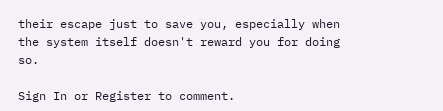their escape just to save you, especially when the system itself doesn't reward you for doing so.

Sign In or Register to comment.